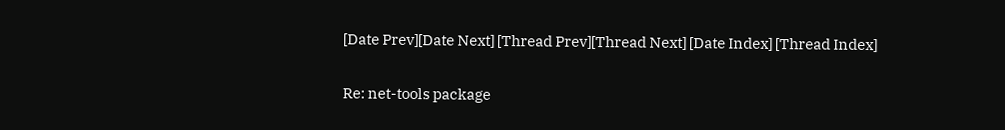[Date Prev][Date Next] [Thread Prev][Thread Next] [Date Index] [Thread Index]

Re: net-tools package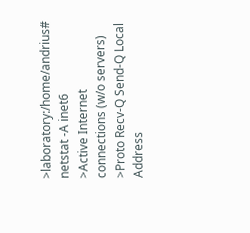>laboratory:/home/andrius# netstat -A inet6
>Active Internet connections (w/o servers)
>Proto Recv-Q Send-Q Local Address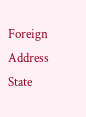Foreign Address         State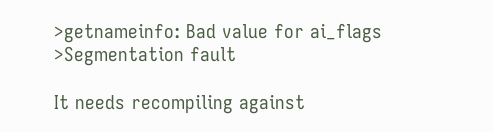>getnameinfo: Bad value for ai_flags
>Segmentation fault

It needs recompiling against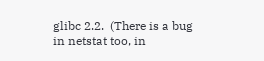glibc 2.2.  (There is a bug in netstat too, in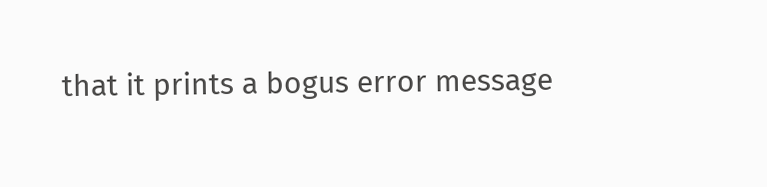that it prints a bogus error message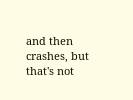and then crashes, but that's not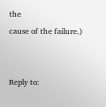the
cause of the failure.)


Reply to: